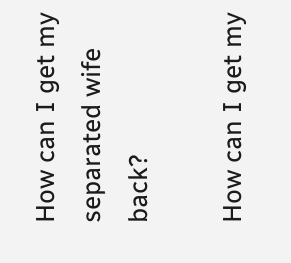How can I get my separated wife back?

How can I get my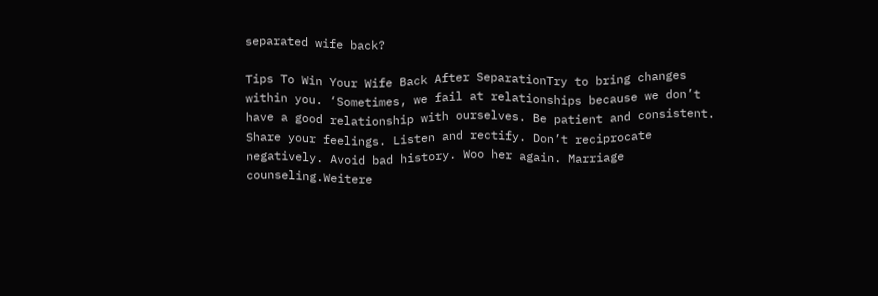separated wife back?

Tips To Win Your Wife Back After SeparationTry to bring changes within you. ‘Sometimes, we fail at relationships because we don’t have a good relationship with ourselves. Be patient and consistent. Share your feelings. Listen and rectify. Don’t reciprocate negatively. Avoid bad history. Woo her again. Marriage counseling.Weitere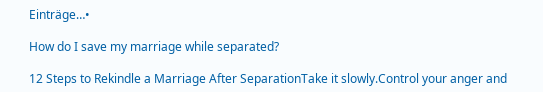Einträge…•

How do I save my marriage while separated?

12 Steps to Rekindle a Marriage After SeparationTake it slowly.Control your anger and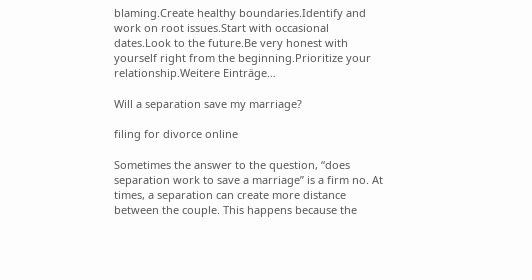blaming.Create healthy boundaries.Identify and work on root issues.Start with occasional dates.Look to the future.Be very honest with yourself right from the beginning.Prioritize your relationship.Weitere Einträge…

Will a separation save my marriage?

filing for divorce online

Sometimes the answer to the question, “does separation work to save a marriage” is a firm no. At times, a separation can create more distance between the couple. This happens because the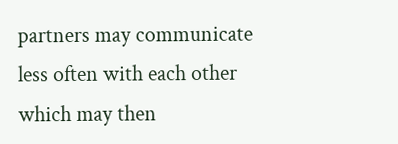partners may communicate less often with each other which may then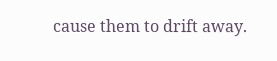cause them to drift away.